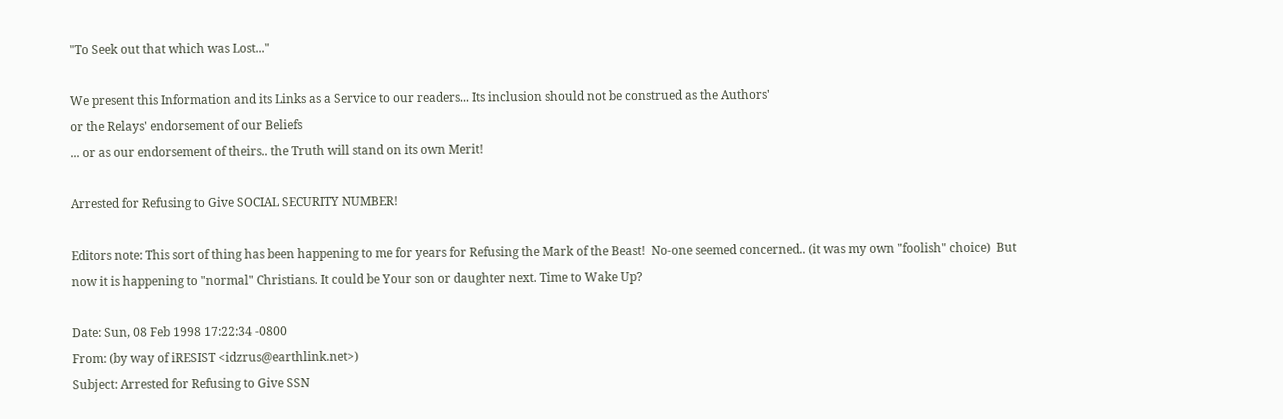"To Seek out that which was Lost..."

We present this Information and its Links as a Service to our readers... Its inclusion should not be construed as the Authors'
or the Relays' endorsement of our Beliefs
... or as our endorsement of theirs.. the Truth will stand on its own Merit!

Arrested for Refusing to Give SOCIAL SECURITY NUMBER!

Editors note: This sort of thing has been happening to me for years for Refusing the Mark of the Beast!  No-one seemed concerned.. (it was my own "foolish" choice)  But now it is happening to "normal" Christians. It could be Your son or daughter next. Time to Wake Up?

Date: Sun, 08 Feb 1998 17:22:34 -0800
From: (by way of iRESIST <idzrus@earthlink.net>)
Subject: Arrested for Refusing to Give SSN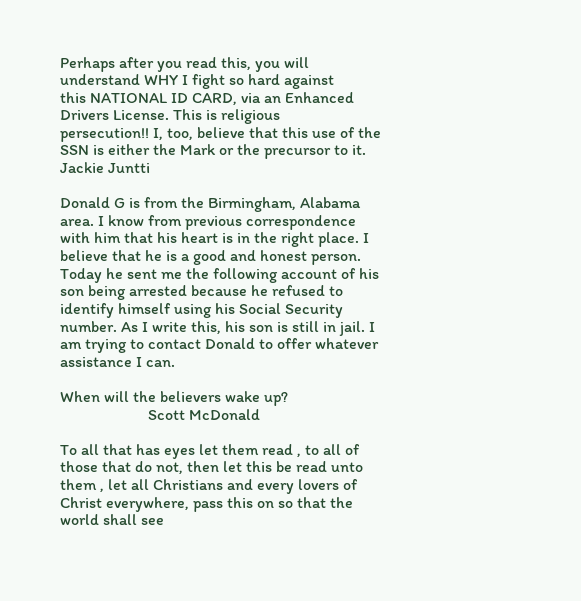Perhaps after you read this, you will understand WHY I fight so hard against
this NATIONAL ID CARD, via an Enhanced Drivers License. This is religious
persecution!! I, too, believe that this use of the SSN is either the Mark or the precursor to it.
Jackie Juntti

Donald G is from the Birmingham, Alabama area. I know from previous correspondence with him that his heart is in the right place. I believe that he is a good and honest person. Today he sent me the following account of his son being arrested because he refused to identify himself using his Social Security number. As I write this, his son is still in jail. I am trying to contact Donald to offer whatever assistance I can.

When will the believers wake up?
                      Scott McDonald

To all that has eyes let them read , to all of those that do not, then let this be read unto them , let all Christians and every lovers of Christ everywhere, pass this on so that the world shall see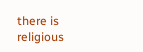there is religious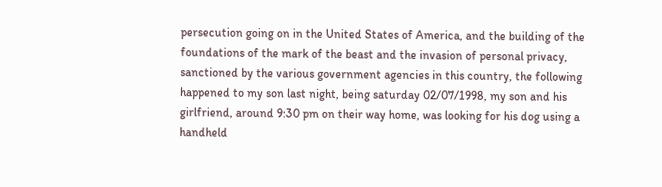persecution going on in the United States of America, and the building of the foundations of the mark of the beast and the invasion of personal privacy, sanctioned by the various government agencies in this country, the following happened to my son last night, being saturday 02/07/1998, my son and his girlfriend, around 9:30 pm on their way home, was looking for his dog using a handheld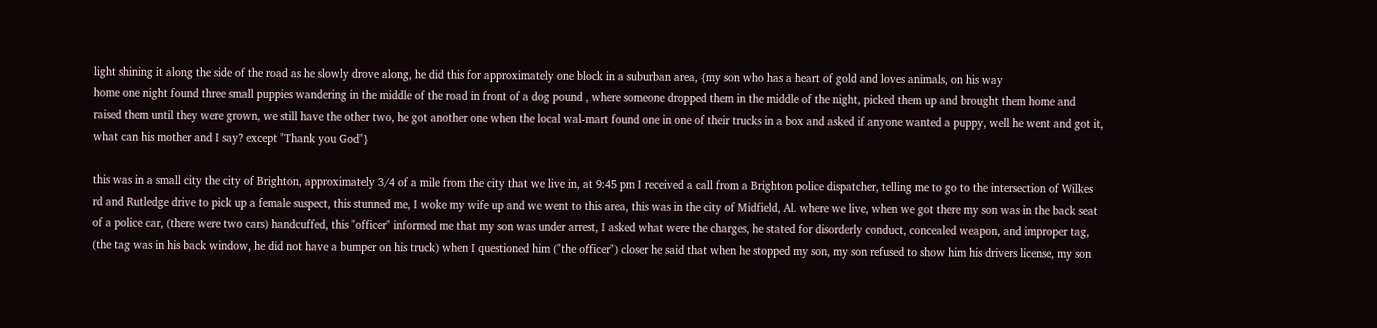light shining it along the side of the road as he slowly drove along, he did this for approximately one block in a suburban area, {my son who has a heart of gold and loves animals, on his way
home one night found three small puppies wandering in the middle of the road in front of a dog pound , where someone dropped them in the middle of the night, picked them up and brought them home and raised them until they were grown, we still have the other two, he got another one when the local wal-mart found one in one of their trucks in a box and asked if anyone wanted a puppy, well he went and got it, what can his mother and I say? except "Thank you God"}

this was in a small city the city of Brighton, approximately 3/4 of a mile from the city that we live in, at 9:45 pm I received a call from a Brighton police dispatcher, telling me to go to the intersection of Wilkes rd and Rutledge drive to pick up a female suspect, this stunned me, I woke my wife up and we went to this area, this was in the city of Midfield, Al. where we live, when we got there my son was in the back seat of a police car, (there were two cars) handcuffed, this "officer" informed me that my son was under arrest, I asked what were the charges, he stated for disorderly conduct, concealed weapon, and improper tag, (the tag was in his back window, he did not have a bumper on his truck) when I questioned him ("the officer") closer he said that when he stopped my son, my son refused to show him his drivers license, my son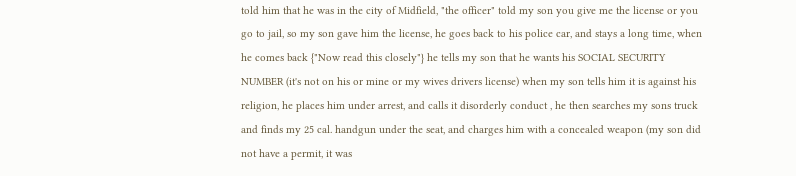told him that he was in the city of Midfield, "the officer" told my son you give me the license or you go to jail, so my son gave him the license, he goes back to his police car, and stays a long time, when he comes back {"Now read this closely"} he tells my son that he wants his SOCIAL SECURITY NUMBER (it's not on his or mine or my wives drivers license) when my son tells him it is against his religion, he places him under arrest, and calls it disorderly conduct , he then searches my sons truck and finds my 25 cal. handgun under the seat, and charges him with a concealed weapon (my son did not have a permit, it was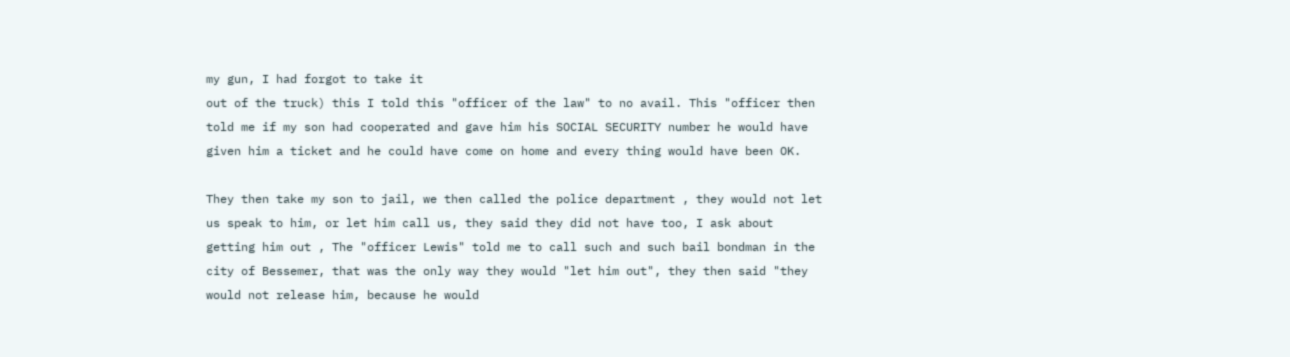my gun, I had forgot to take it
out of the truck) this I told this "officer of the law" to no avail. This "officer then told me if my son had cooperated and gave him his SOCIAL SECURITY number he would have given him a ticket and he could have come on home and every thing would have been OK.

They then take my son to jail, we then called the police department , they would not let us speak to him, or let him call us, they said they did not have too, I ask about getting him out , The "officer Lewis" told me to call such and such bail bondman in the city of Bessemer, that was the only way they would "let him out", they then said "they would not release him, because he would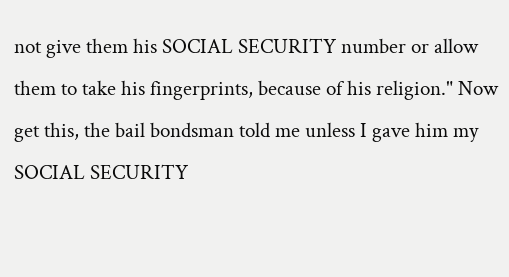not give them his SOCIAL SECURITY number or allow them to take his fingerprints, because of his religion." Now get this, the bail bondsman told me unless I gave him my SOCIAL SECURITY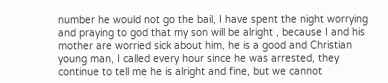number he would not go the bail, I have spent the night worrying and praying to god that my son will be alright , because I and his mother are worried sick about him, he is a good and Christian young man, I called every hour since he was arrested, they continue to tell me he is alright and fine, but we cannot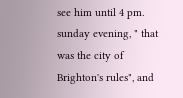see him until 4 pm. sunday evening, " that was the city of Brighton's rules", and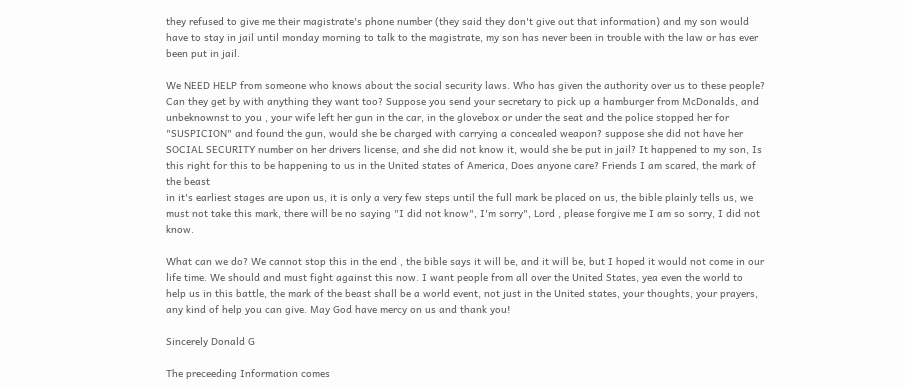they refused to give me their magistrate's phone number (they said they don't give out that information) and my son would have to stay in jail until monday morning to talk to the magistrate, my son has never been in trouble with the law or has ever been put in jail.

We NEED HELP from someone who knows about the social security laws. Who has given the authority over us to these people? Can they get by with anything they want too? Suppose you send your secretary to pick up a hamburger from McDonalds, and unbeknownst to you , your wife left her gun in the car, in the glovebox or under the seat and the police stopped her for "SUSPICION" and found the gun, would she be charged with carrying a concealed weapon? suppose she did not have her SOCIAL SECURITY number on her drivers license, and she did not know it, would she be put in jail? It happened to my son, Is this right for this to be happening to us in the United states of America, Does anyone care? Friends I am scared, the mark of the beast
in it's earliest stages are upon us, it is only a very few steps until the full mark be placed on us, the bible plainly tells us, we must not take this mark, there will be no saying "I did not know", I'm sorry", Lord , please forgive me I am so sorry, I did not know.

What can we do? We cannot stop this in the end , the bible says it will be, and it will be, but I hoped it would not come in our life time. We should and must fight against this now. I want people from all over the United States, yea even the world to help us in this battle, the mark of the beast shall be a world event, not just in the United states, your thoughts, your prayers, any kind of help you can give. May God have mercy on us and thank you!

Sincerely Donald G

The preceeding Information comes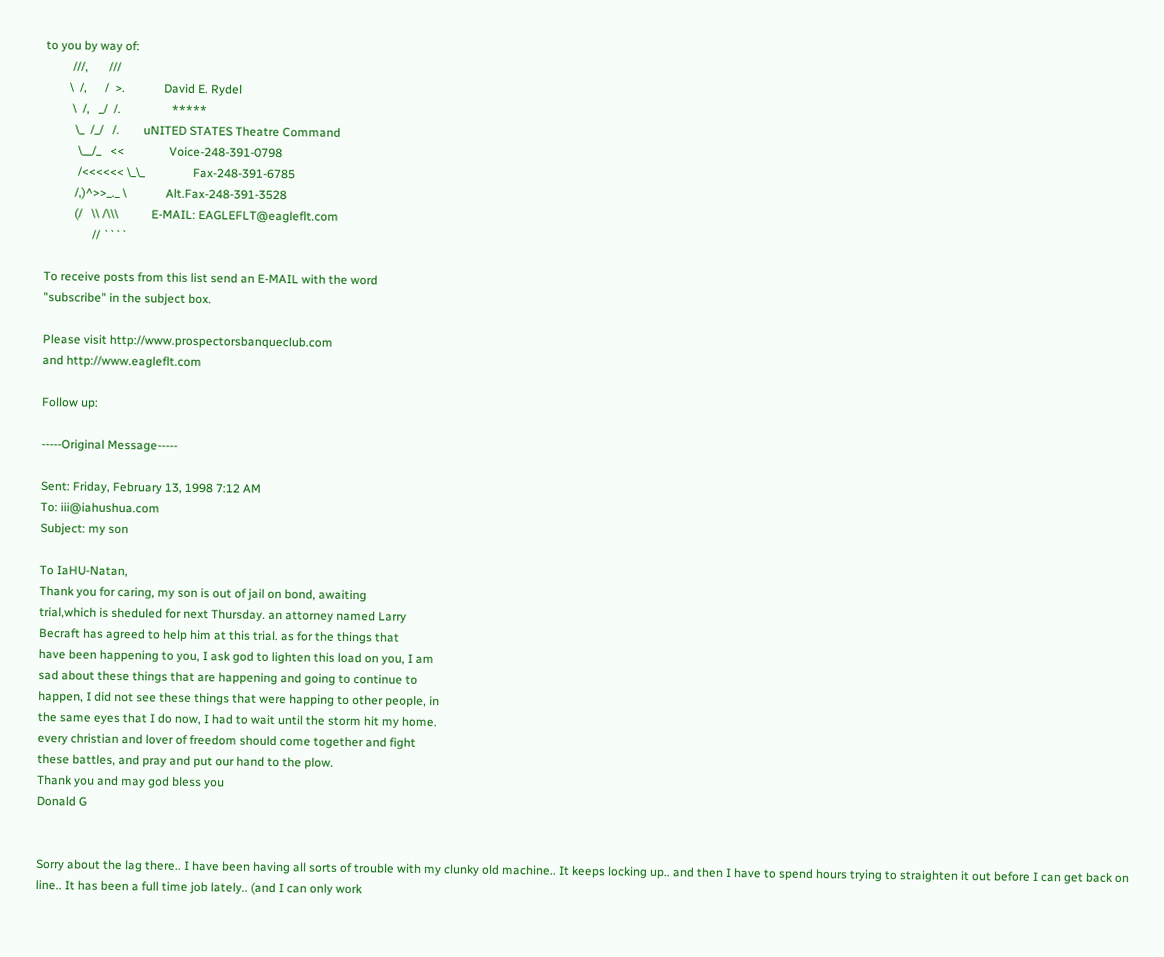to you by way of:
         ///,       ///
        \  /,      /  >.             David E. Rydel
         \  /,   _/  /.                 *****
          \_  /_/   /.        uNITED STATES Theatre Command
           \__/_   <<               Voice-248-391-0798
           /<<<<<< \_\_                Fax-248-391-6785
          /,)^>>_._ \             Alt.Fax-248-391-3528
          (/   \\ /\\\           E-MAIL: EAGLEFLT@eagleflt.com
                // ````

To receive posts from this list send an E-MAIL with the word
"subscribe" in the subject box.

Please visit http://www.prospectorsbanqueclub.com
and http://www.eagleflt.com

Follow up:

-----Original Message-----

Sent: Friday, February 13, 1998 7:12 AM
To: iii@iahushua.com
Subject: my son

To IaHU-Natan,
Thank you for caring, my son is out of jail on bond, awaiting
trial,which is sheduled for next Thursday. an attorney named Larry
Becraft has agreed to help him at this trial. as for the things that
have been happening to you, I ask god to lighten this load on you, I am
sad about these things that are happening and going to continue to
happen, I did not see these things that were happing to other people, in
the same eyes that I do now, I had to wait until the storm hit my home.
every christian and lover of freedom should come together and fight
these battles, and pray and put our hand to the plow.
Thank you and may god bless you
Donald G


Sorry about the lag there.. I have been having all sorts of trouble with my clunky old machine.. It keeps locking up.. and then I have to spend hours trying to straighten it out before I can get back on line.. It has been a full time job lately.. (and I can only work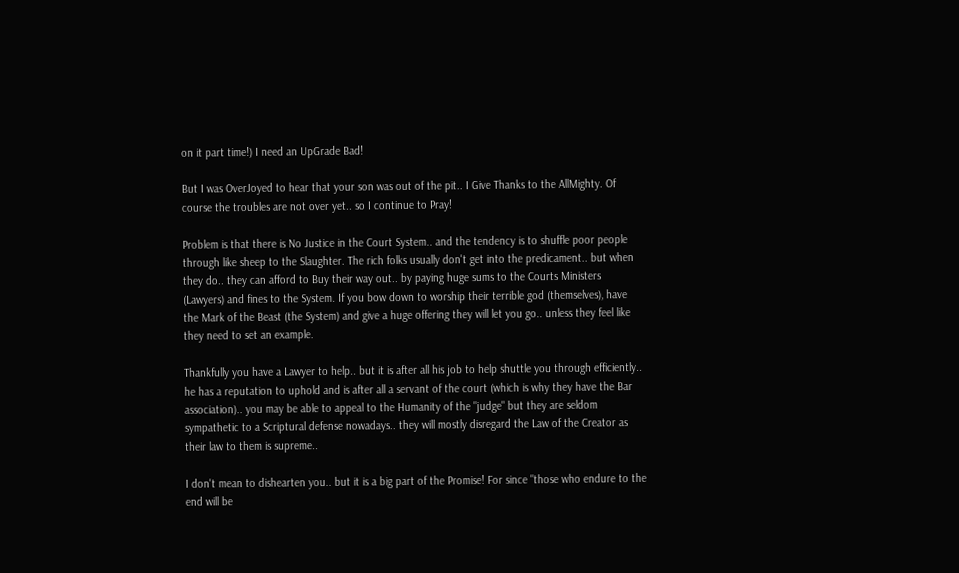on it part time!) I need an UpGrade Bad!

But I was OverJoyed to hear that your son was out of the pit.. I Give Thanks to the AllMighty. Of course the troubles are not over yet.. so I continue to Pray!

Problem is that there is No Justice in the Court System.. and the tendency is to shuffle poor people through like sheep to the Slaughter. The rich folks usually don't get into the predicament.. but when they do.. they can afford to Buy their way out.. by paying huge sums to the Courts Ministers (Lawyers) and fines to the System. If you bow down to worship their terrible god (themselves), have the Mark of the Beast (the System) and give a huge offering they will let you go.. unless they feel like they need to set an example.

Thankfully you have a Lawyer to help.. but it is after all his job to help shuttle you through efficiently.. he has a reputation to uphold and is after all a servant of the court (which is why they have the Bar association).. you may be able to appeal to the Humanity of the "judge" but they are seldom sympathetic to a Scriptural defense nowadays.. they will mostly disregard the Law of the Creator as their law to them is supreme..

I don't mean to dishearten you.. but it is a big part of the Promise! For since "those who endure to the end will be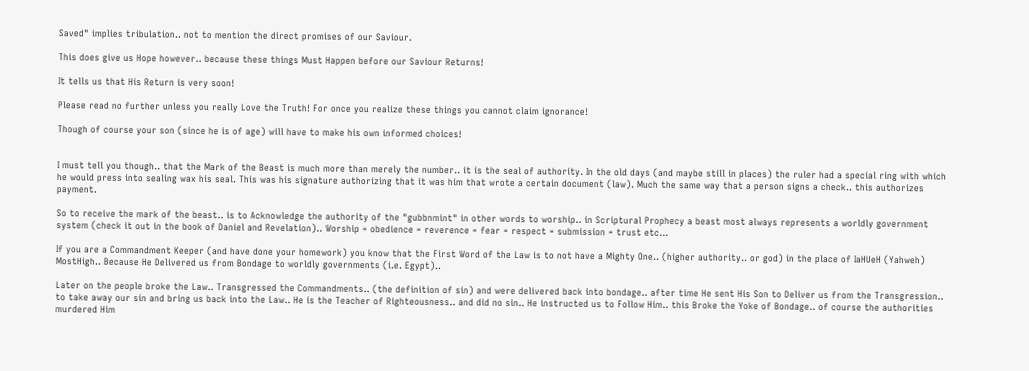Saved" implies tribulation.. not to mention the direct promises of our Saviour.

This does give us Hope however.. because these things Must Happen before our Saviour Returns!

It tells us that His Return is very soon!

Please read no further unless you really Love the Truth! For once you realize these things you cannot claim ignorance!

Though of course your son (since he is of age) will have to make his own informed choices!


I must tell you though.. that the Mark of the Beast is much more than merely the number.. it is the seal of authority. In the old days (and maybe still in places) the ruler had a special ring with which he would press into sealing wax his seal. This was his signature authorizing that it was him that wrote a certain document (law). Much the same way that a person signs a check.. this authorizes payment.

So to receive the mark of the beast.. is to Acknowledge the authority of the "gubbnmint" in other words to worship.. in Scriptural Prophecy a beast most always represents a worldly government system (check it out in the book of Daniel and Revelation).. Worship = obedience = reverence = fear = respect = submission = trust etc...

If you are a Commandment Keeper (and have done your homework) you know that the First Word of the Law is to not have a Mighty One.. (higher authority.. or god) in the place of IaHUeH (Yahweh) MostHigh.. Because He Delivered us from Bondage to worldly governments (i.e. Egypt)..

Later on the people broke the Law.. Transgressed the Commandments.. (the definition of sin) and were delivered back into bondage.. after time He sent His Son to Deliver us from the Transgression.. to take away our sin and bring us back into the Law.. He is the Teacher of Righteousness.. and did no sin.. He instructed us to Follow Him.. this Broke the Yoke of Bondage.. of course the authorities murdered Him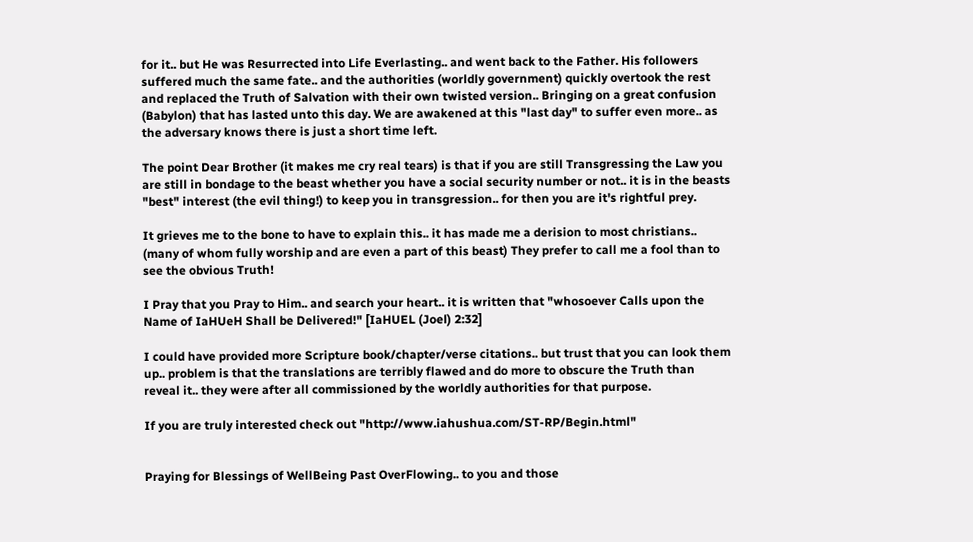for it.. but He was Resurrected into Life Everlasting.. and went back to the Father. His followers suffered much the same fate.. and the authorities (worldly government) quickly overtook the rest and replaced the Truth of Salvation with their own twisted version.. Bringing on a great confusion (Babylon) that has lasted unto this day. We are awakened at this "last day" to suffer even more.. as the adversary knows there is just a short time left.

The point Dear Brother (it makes me cry real tears) is that if you are still Transgressing the Law you are still in bondage to the beast whether you have a social security number or not.. it is in the beasts "best" interest (the evil thing!) to keep you in transgression.. for then you are it's rightful prey.

It grieves me to the bone to have to explain this.. it has made me a derision to most christians.. (many of whom fully worship and are even a part of this beast) They prefer to call me a fool than to see the obvious Truth!

I Pray that you Pray to Him.. and search your heart.. it is written that "whosoever Calls upon the Name of IaHUeH Shall be Delivered!" [IaHUEL (Joel) 2:32]

I could have provided more Scripture book/chapter/verse citations.. but trust that you can look them up.. problem is that the translations are terribly flawed and do more to obscure the Truth than reveal it.. they were after all commissioned by the worldly authorities for that purpose.

If you are truly interested check out "http://www.iahushua.com/ST-RP/Begin.html"


Praying for Blessings of WellBeing Past OverFlowing.. to you and those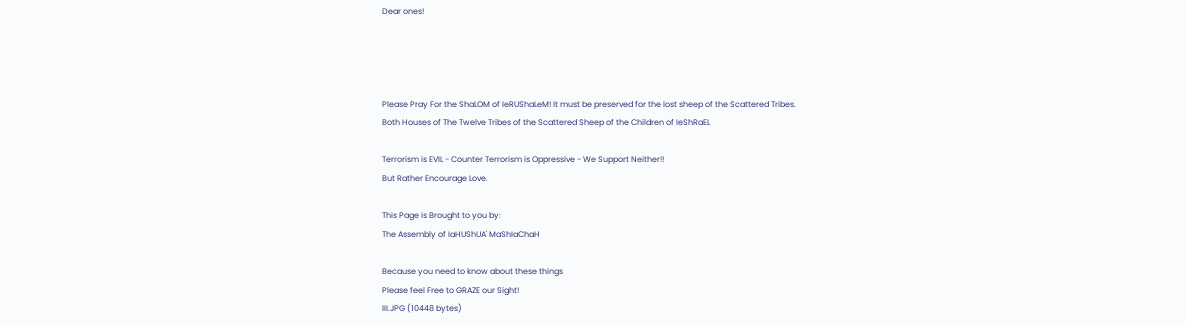Dear ones!




Please Pray For the ShaLOM of IeRUShaLeM! It must be preserved for the lost sheep of the Scattered Tribes.
Both Houses of The Twelve Tribes of the Scattered Sheep of the Children of IeShRaEL

Terrorism is EVIL - Counter Terrorism is Oppressive - We Support Neither!!
But Rather Encourage Love.

This Page is Brought to you by:
The Assembly of IaHUShUA' MaShIaChaH

Because you need to know about these things
Please feel Free to GRAZE our Sight!
III.JPG (10448 bytes)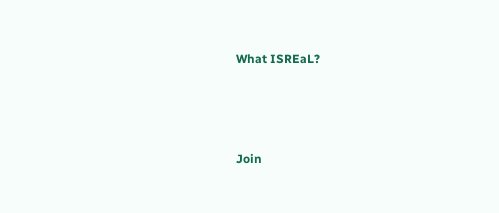What ISREaL?






Join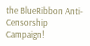the BlueRibbon Anti-Censorship Campaign!